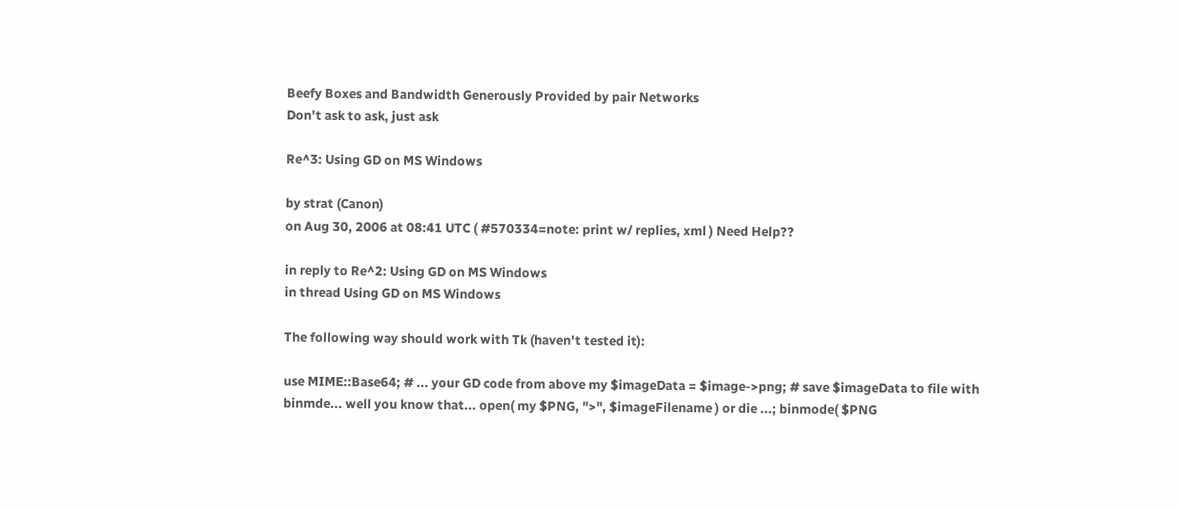Beefy Boxes and Bandwidth Generously Provided by pair Networks
Don't ask to ask, just ask

Re^3: Using GD on MS Windows

by strat (Canon)
on Aug 30, 2006 at 08:41 UTC ( #570334=note: print w/ replies, xml ) Need Help??

in reply to Re^2: Using GD on MS Windows
in thread Using GD on MS Windows

The following way should work with Tk (haven't tested it):

use MIME::Base64; # ... your GD code from above my $imageData = $image->png; # save $imageData to file with binmde... well you know that... open( my $PNG, ">", $imageFilename ) or die ...; binmode( $PNG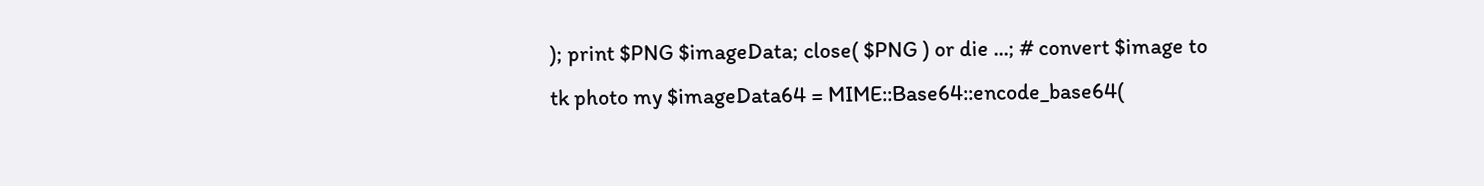); print $PNG $imageData; close( $PNG ) or die ...; # convert $image to tk photo my $imageData64 = MIME::Base64::encode_base64(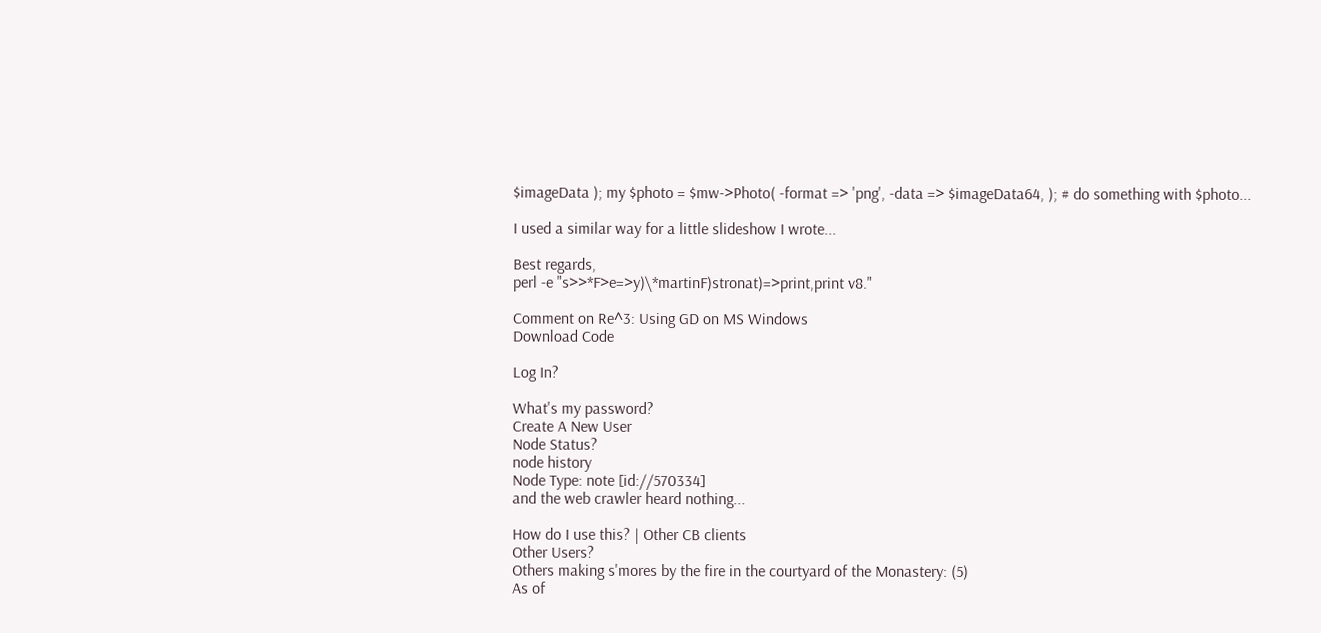$imageData ); my $photo = $mw->Photo( -format => 'png', -data => $imageData64, ); # do something with $photo...

I used a similar way for a little slideshow I wrote...

Best regards,
perl -e "s>>*F>e=>y)\*martinF)stronat)=>print,print v8."

Comment on Re^3: Using GD on MS Windows
Download Code

Log In?

What's my password?
Create A New User
Node Status?
node history
Node Type: note [id://570334]
and the web crawler heard nothing...

How do I use this? | Other CB clients
Other Users?
Others making s'mores by the fire in the courtyard of the Monastery: (5)
As of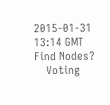2015-01-31 13:14 GMT
Find Nodes?
    Voting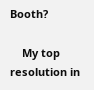Booth?

    My top resolution in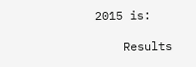2015 is:

    Results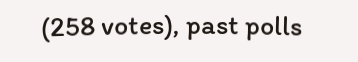(258 votes), past polls